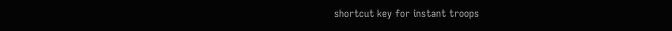shortcut key for instant troops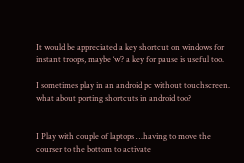It would be appreciated a key shortcut on windows for instant troops, maybe ‘w’? a key for pause is useful too.

I sometimes play in an android pc without touchscreen. what about porting shortcuts in android too?


I Play with couple of laptops …having to move the courser to the bottom to activate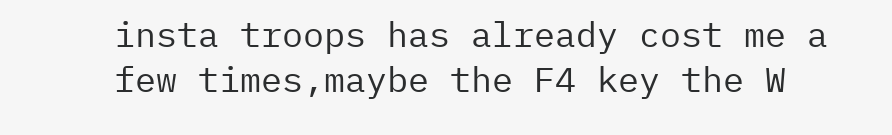insta troops has already cost me a few times,maybe the F4 key the W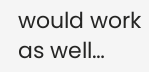would work as well…